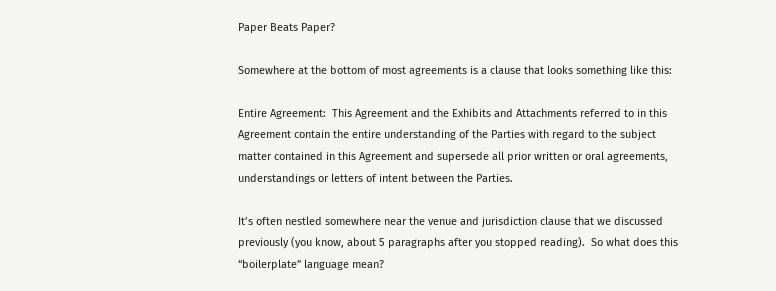Paper Beats Paper?

Somewhere at the bottom of most agreements is a clause that looks something like this:

Entire Agreement:  This Agreement and the Exhibits and Attachments referred to in this Agreement contain the entire understanding of the Parties with regard to the subject matter contained in this Agreement and supersede all prior written or oral agreements, understandings or letters of intent between the Parties.

It’s often nestled somewhere near the venue and jurisdiction clause that we discussed previously (you know, about 5 paragraphs after you stopped reading).  So what does this “boilerplate” language mean?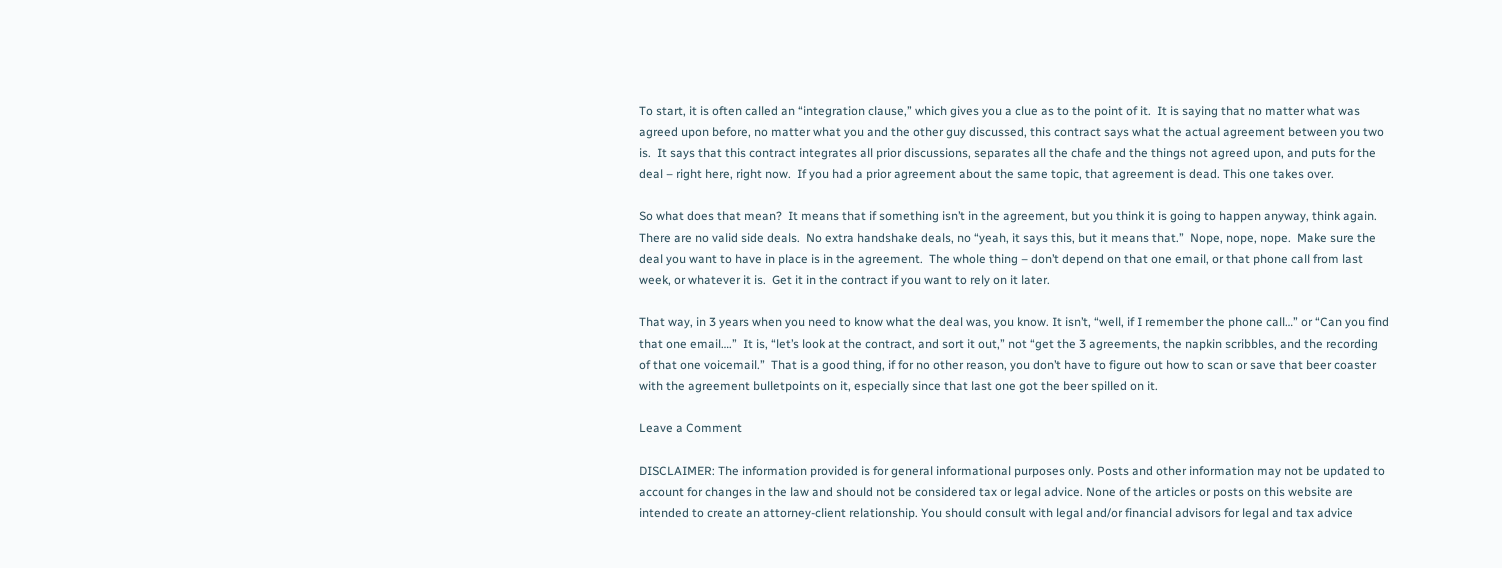To start, it is often called an “integration clause,” which gives you a clue as to the point of it.  It is saying that no matter what was agreed upon before, no matter what you and the other guy discussed, this contract says what the actual agreement between you two is.  It says that this contract integrates all prior discussions, separates all the chafe and the things not agreed upon, and puts for the deal – right here, right now.  If you had a prior agreement about the same topic, that agreement is dead. This one takes over.

So what does that mean?  It means that if something isn’t in the agreement, but you think it is going to happen anyway, think again.  There are no valid side deals.  No extra handshake deals, no “yeah, it says this, but it means that.”  Nope, nope, nope.  Make sure the deal you want to have in place is in the agreement.  The whole thing – don’t depend on that one email, or that phone call from last week, or whatever it is.  Get it in the contract if you want to rely on it later.

That way, in 3 years when you need to know what the deal was, you know. It isn’t, “well, if I remember the phone call…” or “Can you find that one email….”  It is, “let’s look at the contract, and sort it out,” not “get the 3 agreements, the napkin scribbles, and the recording of that one voicemail.”  That is a good thing, if for no other reason, you don’t have to figure out how to scan or save that beer coaster with the agreement bulletpoints on it, especially since that last one got the beer spilled on it.

Leave a Comment

DISCLAIMER: The information provided is for general informational purposes only. Posts and other information may not be updated to account for changes in the law and should not be considered tax or legal advice. None of the articles or posts on this website are intended to create an attorney-client relationship. You should consult with legal and/or financial advisors for legal and tax advice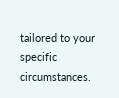tailored to your specific circumstances.